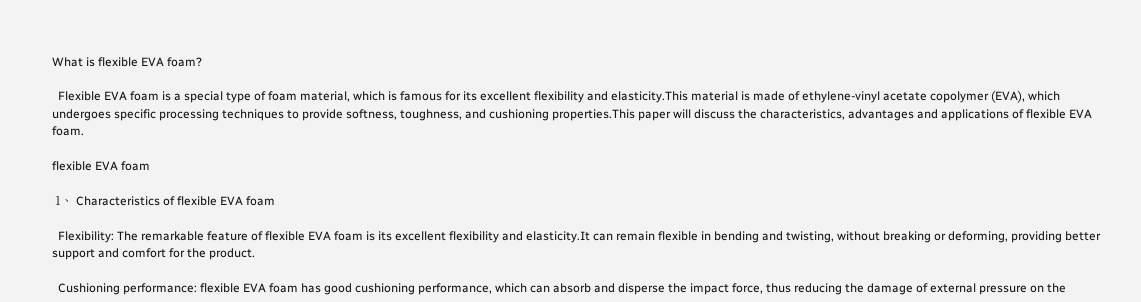What is flexible EVA foam?

  Flexible EVA foam is a special type of foam material, which is famous for its excellent flexibility and elasticity.This material is made of ethylene-vinyl acetate copolymer (EVA), which undergoes specific processing techniques to provide softness, toughness, and cushioning properties.This paper will discuss the characteristics, advantages and applications of flexible EVA foam.

flexible EVA foam

 1、 Characteristics of flexible EVA foam

  Flexibility: The remarkable feature of flexible EVA foam is its excellent flexibility and elasticity.It can remain flexible in bending and twisting, without breaking or deforming, providing better support and comfort for the product.

  Cushioning performance: flexible EVA foam has good cushioning performance, which can absorb and disperse the impact force, thus reducing the damage of external pressure on the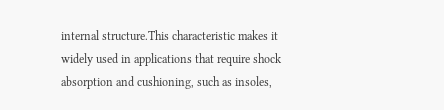internal structure.This characteristic makes it widely used in applications that require shock absorption and cushioning, such as insoles,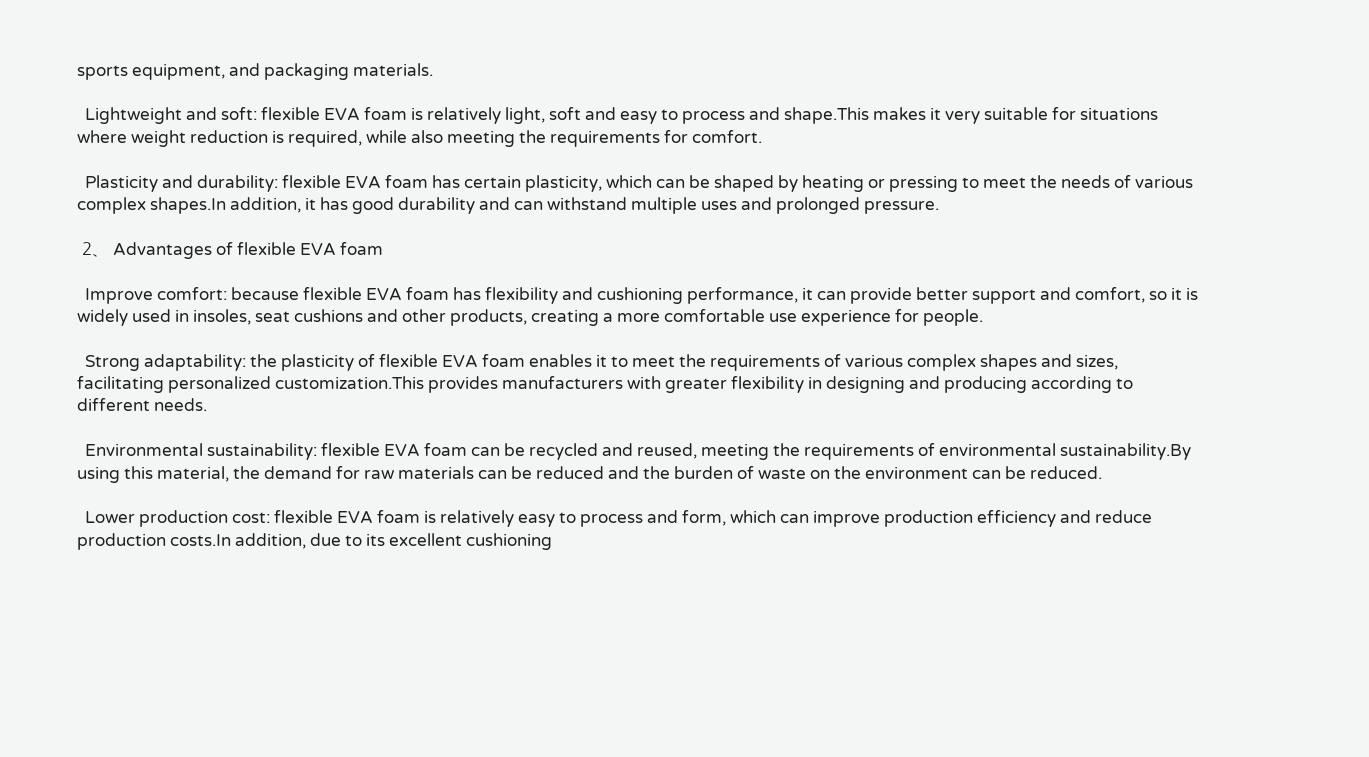sports equipment, and packaging materials.

  Lightweight and soft: flexible EVA foam is relatively light, soft and easy to process and shape.This makes it very suitable for situations where weight reduction is required, while also meeting the requirements for comfort.

  Plasticity and durability: flexible EVA foam has certain plasticity, which can be shaped by heating or pressing to meet the needs of various complex shapes.In addition, it has good durability and can withstand multiple uses and prolonged pressure.

 2、 Advantages of flexible EVA foam

  Improve comfort: because flexible EVA foam has flexibility and cushioning performance, it can provide better support and comfort, so it is widely used in insoles, seat cushions and other products, creating a more comfortable use experience for people.

  Strong adaptability: the plasticity of flexible EVA foam enables it to meet the requirements of various complex shapes and sizes, facilitating personalized customization.This provides manufacturers with greater flexibility in designing and producing according to different needs.

  Environmental sustainability: flexible EVA foam can be recycled and reused, meeting the requirements of environmental sustainability.By using this material, the demand for raw materials can be reduced and the burden of waste on the environment can be reduced.

  Lower production cost: flexible EVA foam is relatively easy to process and form, which can improve production efficiency and reduce production costs.In addition, due to its excellent cushioning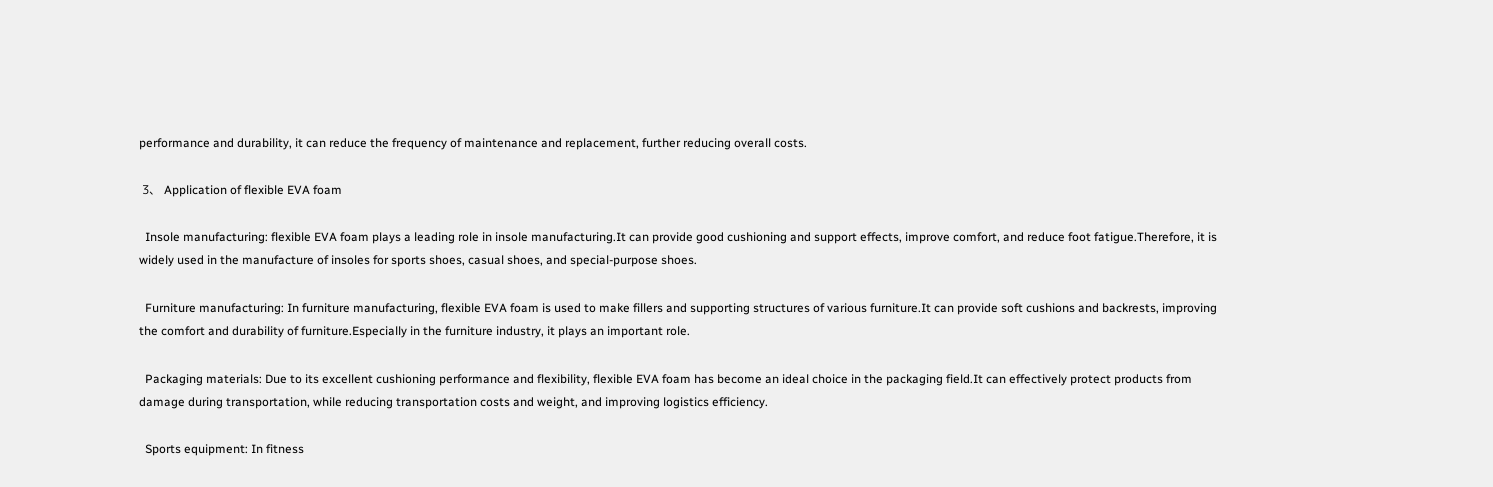performance and durability, it can reduce the frequency of maintenance and replacement, further reducing overall costs.

 3、 Application of flexible EVA foam

  Insole manufacturing: flexible EVA foam plays a leading role in insole manufacturing.It can provide good cushioning and support effects, improve comfort, and reduce foot fatigue.Therefore, it is widely used in the manufacture of insoles for sports shoes, casual shoes, and special-purpose shoes.

  Furniture manufacturing: In furniture manufacturing, flexible EVA foam is used to make fillers and supporting structures of various furniture.It can provide soft cushions and backrests, improving the comfort and durability of furniture.Especially in the furniture industry, it plays an important role.

  Packaging materials: Due to its excellent cushioning performance and flexibility, flexible EVA foam has become an ideal choice in the packaging field.It can effectively protect products from damage during transportation, while reducing transportation costs and weight, and improving logistics efficiency.

  Sports equipment: In fitness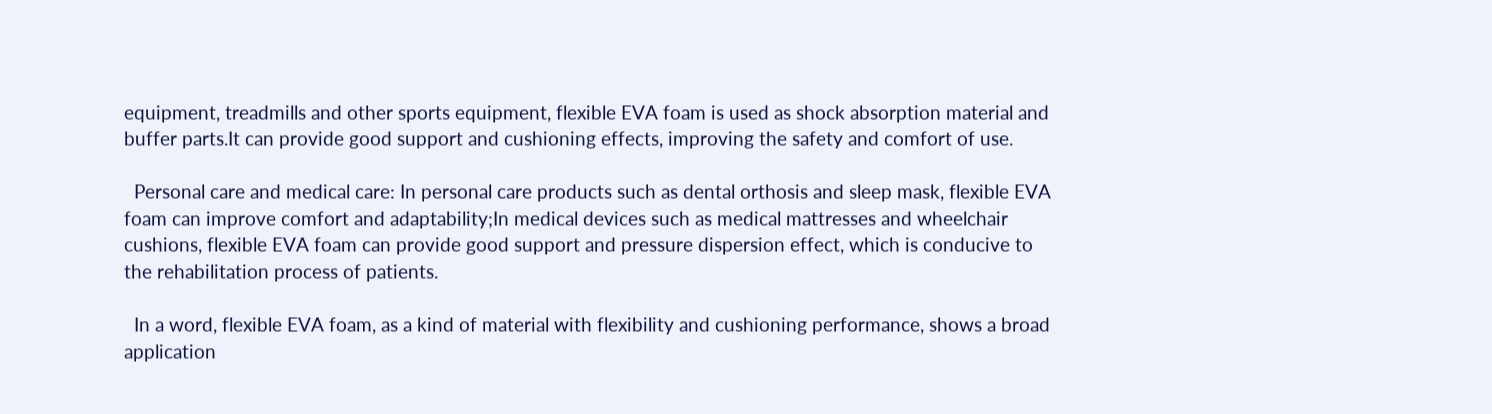equipment, treadmills and other sports equipment, flexible EVA foam is used as shock absorption material and buffer parts.It can provide good support and cushioning effects, improving the safety and comfort of use.

  Personal care and medical care: In personal care products such as dental orthosis and sleep mask, flexible EVA foam can improve comfort and adaptability;In medical devices such as medical mattresses and wheelchair cushions, flexible EVA foam can provide good support and pressure dispersion effect, which is conducive to the rehabilitation process of patients.

  In a word, flexible EVA foam, as a kind of material with flexibility and cushioning performance, shows a broad application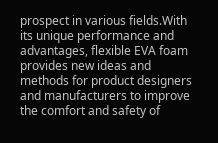prospect in various fields.With its unique performance and advantages, flexible EVA foam provides new ideas and methods for product designers and manufacturers to improve the comfort and safety of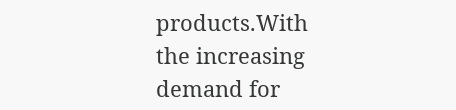products.With the increasing demand for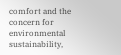comfort and the concern for environmental sustainability,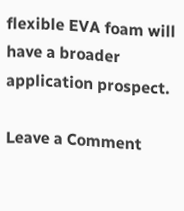flexible EVA foam will have a broader application prospect.

Leave a Comment